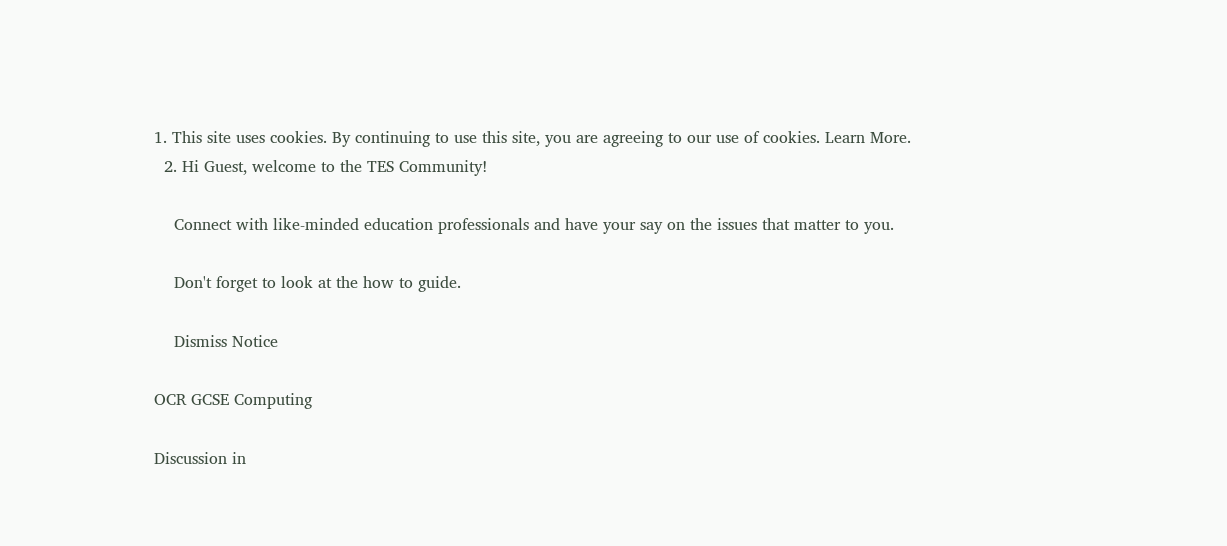1. This site uses cookies. By continuing to use this site, you are agreeing to our use of cookies. Learn More.
  2. Hi Guest, welcome to the TES Community!

    Connect with like-minded education professionals and have your say on the issues that matter to you.

    Don't forget to look at the how to guide.

    Dismiss Notice

OCR GCSE Computing

Discussion in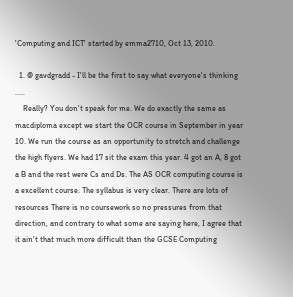'Computing and ICT' started by emma2710, Oct 13, 2010.

  1. @ gavdgradd - I'll be the first to say what everyone's thinking .....
    Really? You don't speak for me. We do exactly the same as macdiploma except we start the OCR course in September in year 10. We run the course as an opportunity to stretch and challenge the high flyers. We had 17 sit the exam this year. 4 got an A, 8 got a B and the rest were Cs and Ds. The AS OCR computing course is a excellent course. The syllabus is very clear. There are lots of resources There is no coursework so no pressures from that direction, and contrary to what some are saying here, I agree that it ain't that much more difficult than the GCSE Computing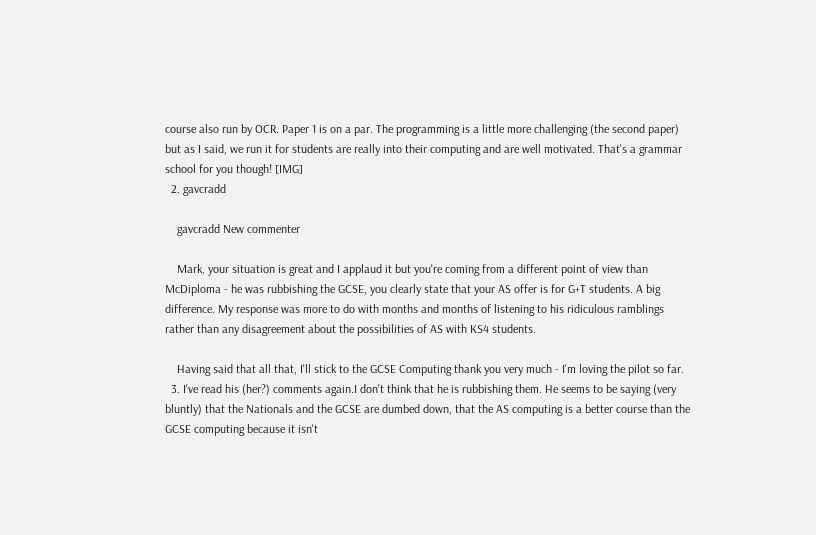course also run by OCR. Paper 1 is on a par. The programming is a little more challenging (the second paper) but as I said, we run it for students are really into their computing and are well motivated. That's a grammar school for you though! [IMG]
  2. gavcradd

    gavcradd New commenter

    Mark, your situation is great and I applaud it but you're coming from a different point of view than McDiploma - he was rubbishing the GCSE, you clearly state that your AS offer is for G+T students. A big difference. My response was more to do with months and months of listening to his ridiculous ramblings rather than any disagreement about the possibilities of AS with KS4 students.

    Having said that all that, I'll stick to the GCSE Computing thank you very much - I'm loving the pilot so far.
  3. I've read his (her?) comments again.I don't think that he is rubbishing them. He seems to be saying (very bluntly) that the Nationals and the GCSE are dumbed down, that the AS computing is a better course than the GCSE computing because it isn't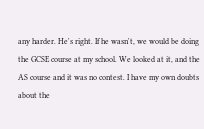any harder. He's right. If he wasn't, we would be doing the GCSE course at my school. We looked at it, and the AS course and it was no contest. I have my own doubts about the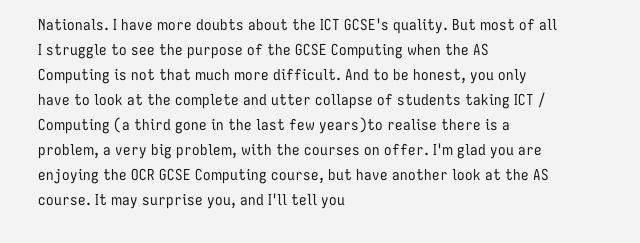Nationals. I have more doubts about the ICT GCSE's quality. But most of all I struggle to see the purpose of the GCSE Computing when the AS Computing is not that much more difficult. And to be honest, you only have to look at the complete and utter collapse of students taking ICT / Computing (a third gone in the last few years)to realise there is a problem, a very big problem, with the courses on offer. I'm glad you are enjoying the OCR GCSE Computing course, but have another look at the AS course. It may surprise you, and I'll tell you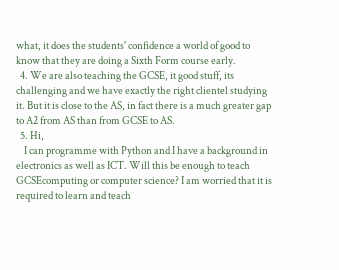what, it does the students' confidence a world of good to know that they are doing a Sixth Form course early.
  4. We are also teaching the GCSE, it good stuff, its challenging and we have exactly the right clientel studying it. But it is close to the AS, in fact there is a much greater gap to A2 from AS than from GCSE to AS.
  5. Hi,
    I can programme with Python and I have a background in electronics as well as ICT. Will this be enough to teach GCSEcomputing or computer science? I am worried that it is required to learn and teach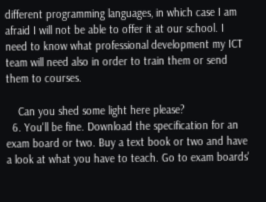different programming languages, in which case I am afraid I will not be able to offer it at our school. I need to know what professional development my ICT team will need also in order to train them or send them to courses.

    Can you shed some light here please?
  6. You'll be fine. Download the specification for an exam board or two. Buy a text book or two and have a look at what you have to teach. Go to exam boards'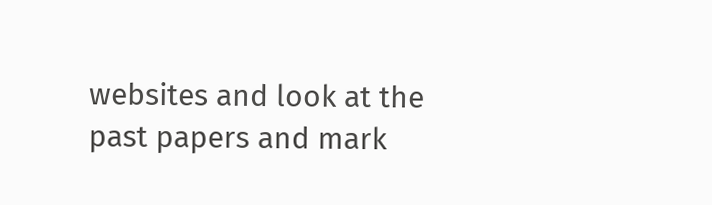websites and look at the past papers and mark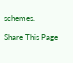schemes.

Share This Page